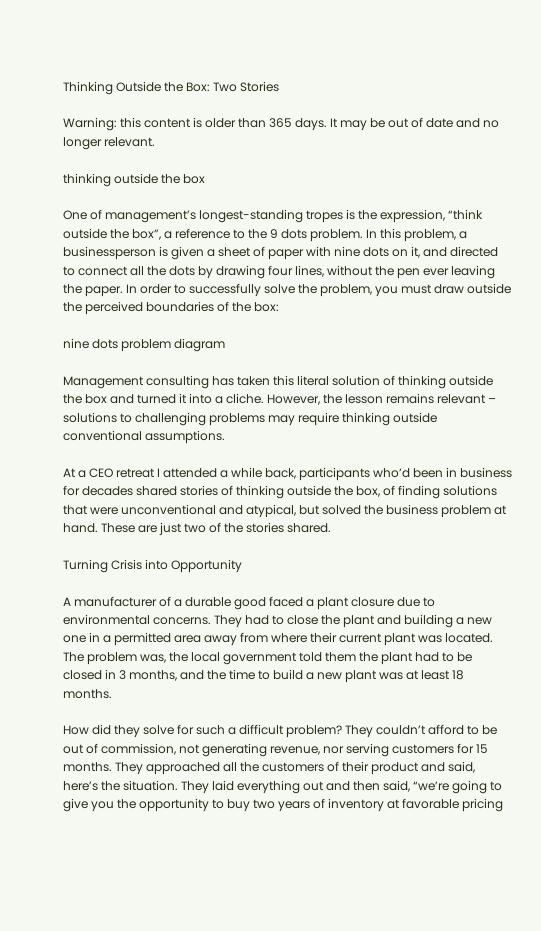Thinking Outside the Box: Two Stories

Warning: this content is older than 365 days. It may be out of date and no longer relevant.

thinking outside the box

One of management’s longest-standing tropes is the expression, “think outside the box”, a reference to the 9 dots problem. In this problem, a businessperson is given a sheet of paper with nine dots on it, and directed to connect all the dots by drawing four lines, without the pen ever leaving the paper. In order to successfully solve the problem, you must draw outside the perceived boundaries of the box:

nine dots problem diagram

Management consulting has taken this literal solution of thinking outside the box and turned it into a cliche. However, the lesson remains relevant – solutions to challenging problems may require thinking outside conventional assumptions.

At a CEO retreat I attended a while back, participants who’d been in business for decades shared stories of thinking outside the box, of finding solutions that were unconventional and atypical, but solved the business problem at hand. These are just two of the stories shared.

Turning Crisis into Opportunity

A manufacturer of a durable good faced a plant closure due to environmental concerns. They had to close the plant and building a new one in a permitted area away from where their current plant was located. The problem was, the local government told them the plant had to be closed in 3 months, and the time to build a new plant was at least 18 months.

How did they solve for such a difficult problem? They couldn’t afford to be out of commission, not generating revenue, nor serving customers for 15 months. They approached all the customers of their product and said, here’s the situation. They laid everything out and then said, “we’re going to give you the opportunity to buy two years of inventory at favorable pricing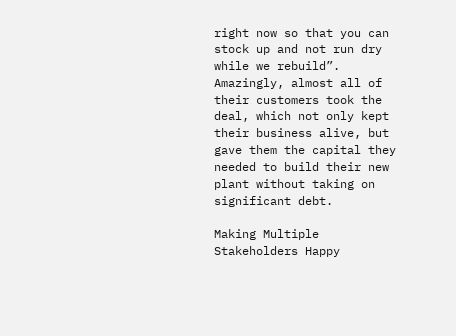right now so that you can stock up and not run dry while we rebuild”. Amazingly, almost all of their customers took the deal, which not only kept their business alive, but gave them the capital they needed to build their new plant without taking on significant debt.

Making Multiple Stakeholders Happy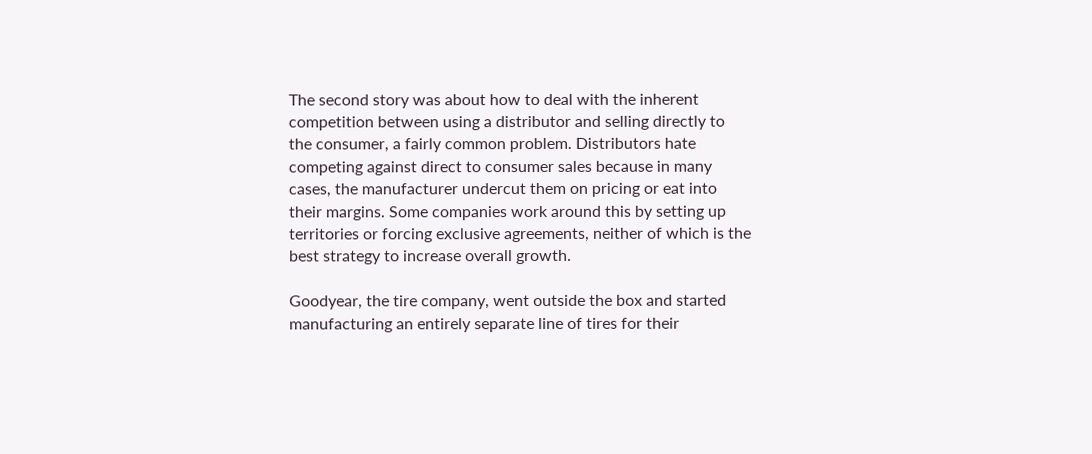The second story was about how to deal with the inherent competition between using a distributor and selling directly to the consumer, a fairly common problem. Distributors hate competing against direct to consumer sales because in many cases, the manufacturer undercut them on pricing or eat into their margins. Some companies work around this by setting up territories or forcing exclusive agreements, neither of which is the best strategy to increase overall growth.

Goodyear, the tire company, went outside the box and started manufacturing an entirely separate line of tires for their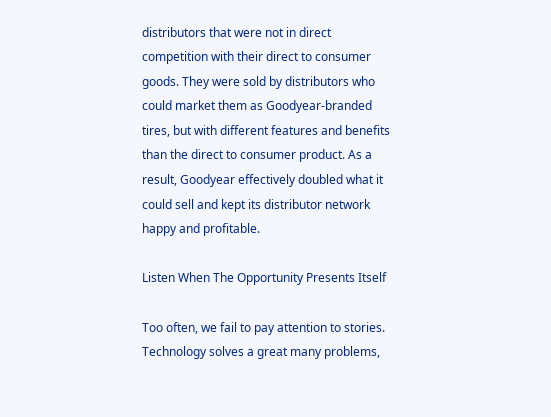distributors that were not in direct competition with their direct to consumer goods. They were sold by distributors who could market them as Goodyear-branded tires, but with different features and benefits than the direct to consumer product. As a result, Goodyear effectively doubled what it could sell and kept its distributor network happy and profitable.

Listen When The Opportunity Presents Itself

Too often, we fail to pay attention to stories. Technology solves a great many problems,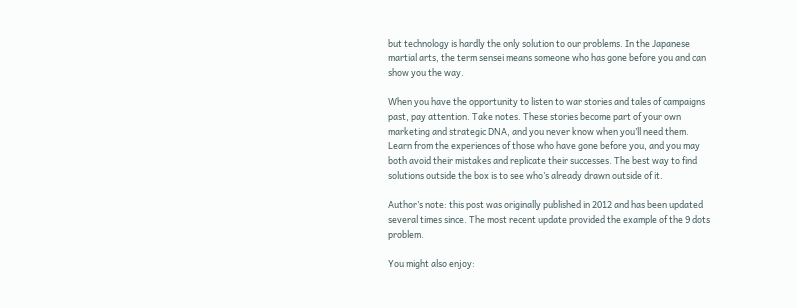but technology is hardly the only solution to our problems. In the Japanese martial arts, the term sensei means someone who has gone before you and can show you the way.

When you have the opportunity to listen to war stories and tales of campaigns past, pay attention. Take notes. These stories become part of your own marketing and strategic DNA, and you never know when you’ll need them. Learn from the experiences of those who have gone before you, and you may both avoid their mistakes and replicate their successes. The best way to find solutions outside the box is to see who’s already drawn outside of it.

Author’s note: this post was originally published in 2012 and has been updated several times since. The most recent update provided the example of the 9 dots problem.

You might also enjoy: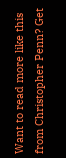Want to read more like this from Christopher Penn? Get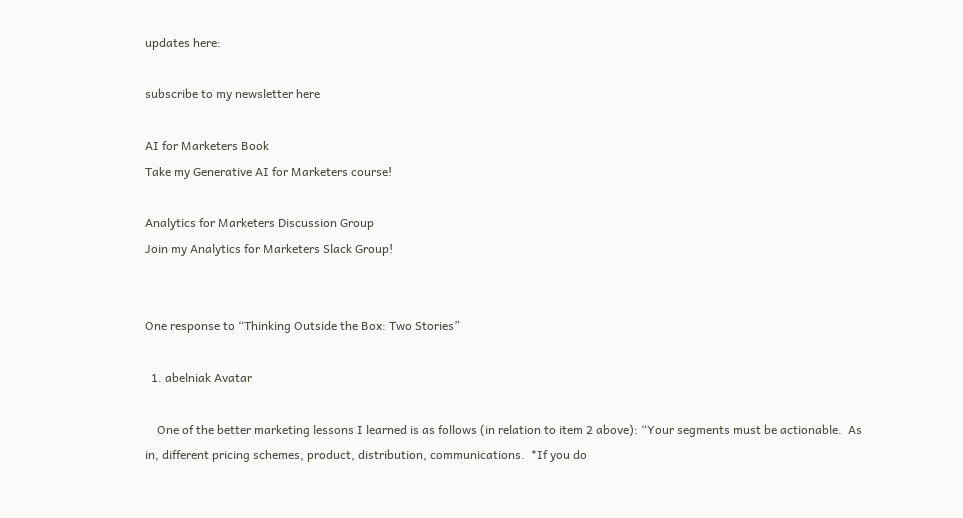updates here:

subscribe to my newsletter here

AI for Marketers Book
Take my Generative AI for Marketers course!

Analytics for Marketers Discussion Group
Join my Analytics for Marketers Slack Group!


One response to “Thinking Outside the Box: Two Stories”

  1. abelniak Avatar

    One of the better marketing lessons I learned is as follows (in relation to item 2 above): “Your segments must be actionable.  As in, different pricing schemes, product, distribution, communications.  *If you do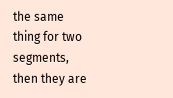the same thing for two segments, then they are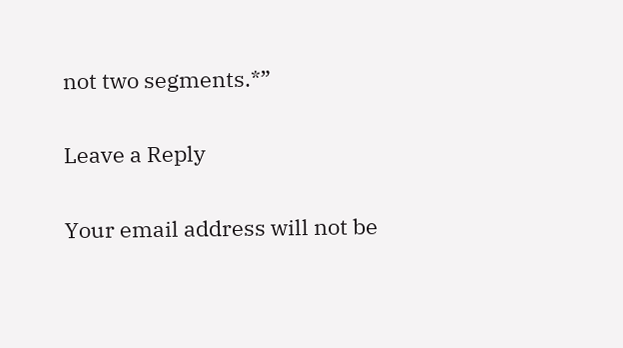not two segments.*”

Leave a Reply

Your email address will not be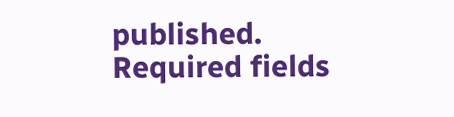published. Required fields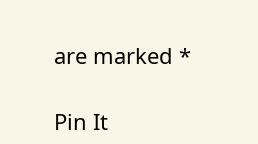are marked *

Pin It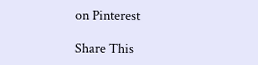on Pinterest

Share This